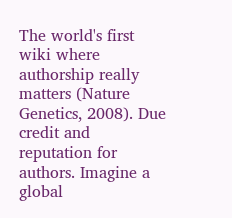The world's first wiki where authorship really matters (Nature Genetics, 2008). Due credit and reputation for authors. Imagine a global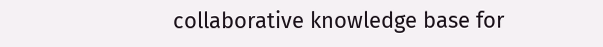collaborative knowledge base for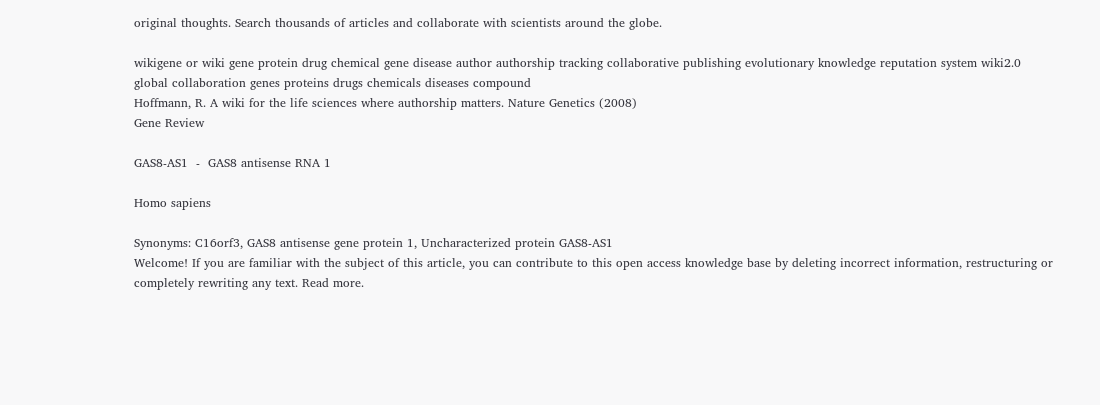original thoughts. Search thousands of articles and collaborate with scientists around the globe.

wikigene or wiki gene protein drug chemical gene disease author authorship tracking collaborative publishing evolutionary knowledge reputation system wiki2.0 global collaboration genes proteins drugs chemicals diseases compound
Hoffmann, R. A wiki for the life sciences where authorship matters. Nature Genetics (2008)
Gene Review

GAS8-AS1  -  GAS8 antisense RNA 1

Homo sapiens

Synonyms: C16orf3, GAS8 antisense gene protein 1, Uncharacterized protein GAS8-AS1
Welcome! If you are familiar with the subject of this article, you can contribute to this open access knowledge base by deleting incorrect information, restructuring or completely rewriting any text. Read more.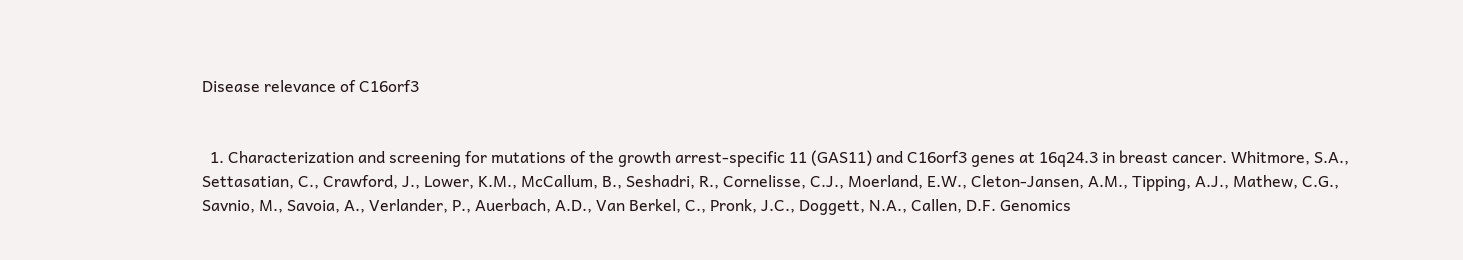Disease relevance of C16orf3


  1. Characterization and screening for mutations of the growth arrest-specific 11 (GAS11) and C16orf3 genes at 16q24.3 in breast cancer. Whitmore, S.A., Settasatian, C., Crawford, J., Lower, K.M., McCallum, B., Seshadri, R., Cornelisse, C.J., Moerland, E.W., Cleton-Jansen, A.M., Tipping, A.J., Mathew, C.G., Savnio, M., Savoia, A., Verlander, P., Auerbach, A.D., Van Berkel, C., Pronk, J.C., Doggett, N.A., Callen, D.F. Genomics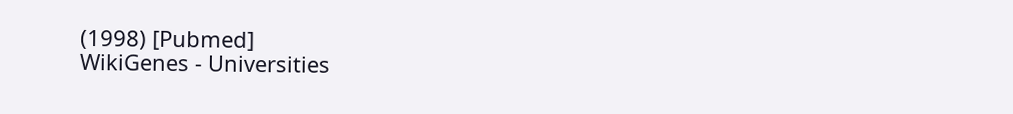(1998) [Pubmed]
WikiGenes - Universities